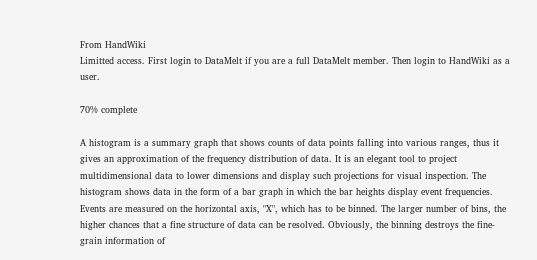From HandWiki
Limitted access. First login to DataMelt if you are a full DataMelt member. Then login to HandWiki as a user.

70% complete

A histogram is a summary graph that shows counts of data points falling into various ranges, thus it gives an approximation of the frequency distribution of data. It is an elegant tool to project multidimensional data to lower dimensions and display such projections for visual inspection. The histogram shows data in the form of a bar graph in which the bar heights display event frequencies. Events are measured on the horizontal axis, "X", which has to be binned. The larger number of bins, the higher chances that a fine structure of data can be resolved. Obviously, the binning destroys the fine-grain information of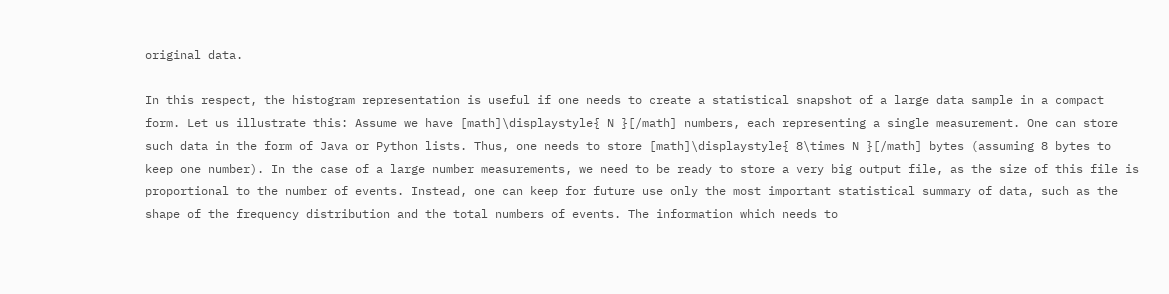original data.

In this respect, the histogram representation is useful if one needs to create a statistical snapshot of a large data sample in a compact form. Let us illustrate this: Assume we have [math]\displaystyle{ N }[/math] numbers, each representing a single measurement. One can store such data in the form of Java or Python lists. Thus, one needs to store [math]\displaystyle{ 8\times N }[/math] bytes (assuming 8 bytes to keep one number). In the case of a large number measurements, we need to be ready to store a very big output file, as the size of this file is proportional to the number of events. Instead, one can keep for future use only the most important statistical summary of data, such as the shape of the frequency distribution and the total numbers of events. The information which needs to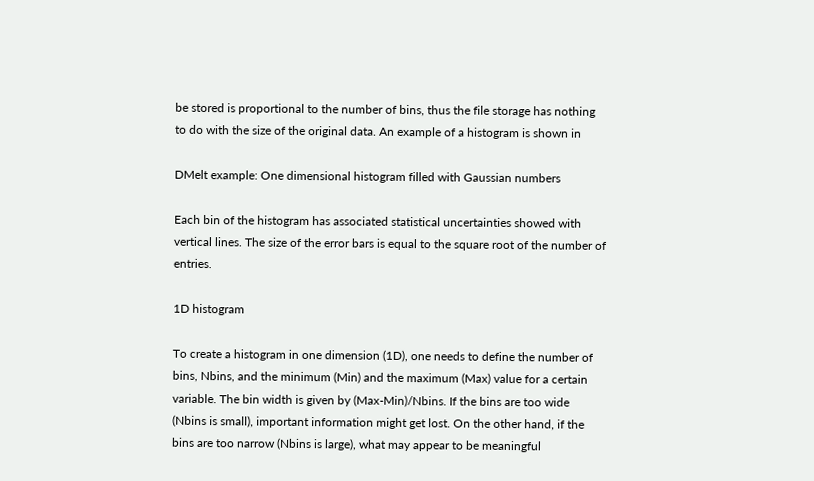be stored is proportional to the number of bins, thus the file storage has nothing to do with the size of the original data. An example of a histogram is shown in

DMelt example: One dimensional histogram filled with Gaussian numbers

Each bin of the histogram has associated statistical uncertainties showed with vertical lines. The size of the error bars is equal to the square root of the number of entries.

1D histogram

To create a histogram in one dimension (1D), one needs to define the number of bins, Nbins, and the minimum (Min) and the maximum (Max) value for a certain variable. The bin width is given by (Max-Min)/Nbins. If the bins are too wide (Nbins is small), important information might get lost. On the other hand, if the bins are too narrow (Nbins is large), what may appear to be meaningful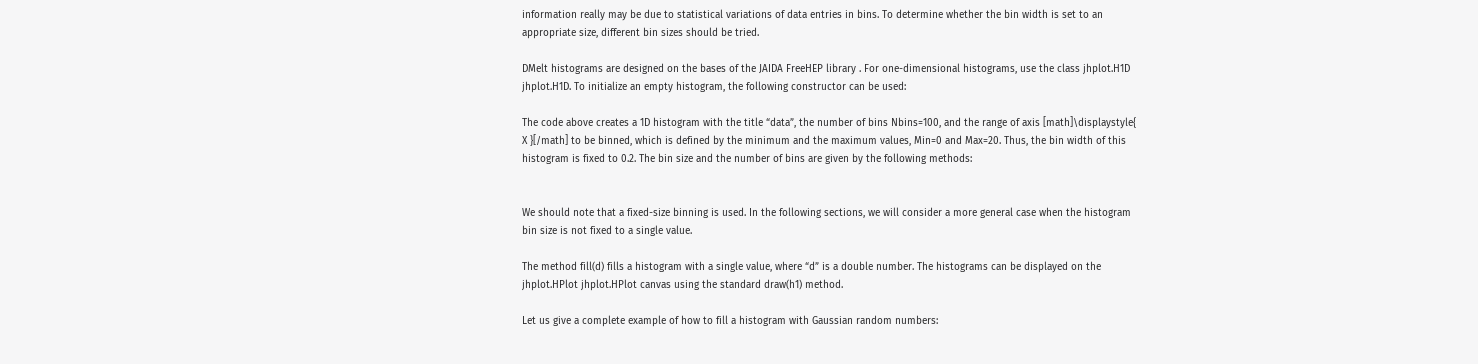information really may be due to statistical variations of data entries in bins. To determine whether the bin width is set to an appropriate size, different bin sizes should be tried.

DMelt histograms are designed on the bases of the JAIDA FreeHEP library . For one-dimensional histograms, use the class jhplot.H1D jhplot.H1D. To initialize an empty histogram, the following constructor can be used:

The code above creates a 1D histogram with the title “data”, the number of bins Nbins=100, and the range of axis [math]\displaystyle{ X }[/math] to be binned, which is defined by the minimum and the maximum values, Min=0 and Max=20. Thus, the bin width of this histogram is fixed to 0.2. The bin size and the number of bins are given by the following methods:


We should note that a fixed-size binning is used. In the following sections, we will consider a more general case when the histogram bin size is not fixed to a single value.

The method fill(d) fills a histogram with a single value, where “d” is a double number. The histograms can be displayed on the jhplot.HPlot jhplot.HPlot canvas using the standard draw(h1) method.

Let us give a complete example of how to fill a histogram with Gaussian random numbers: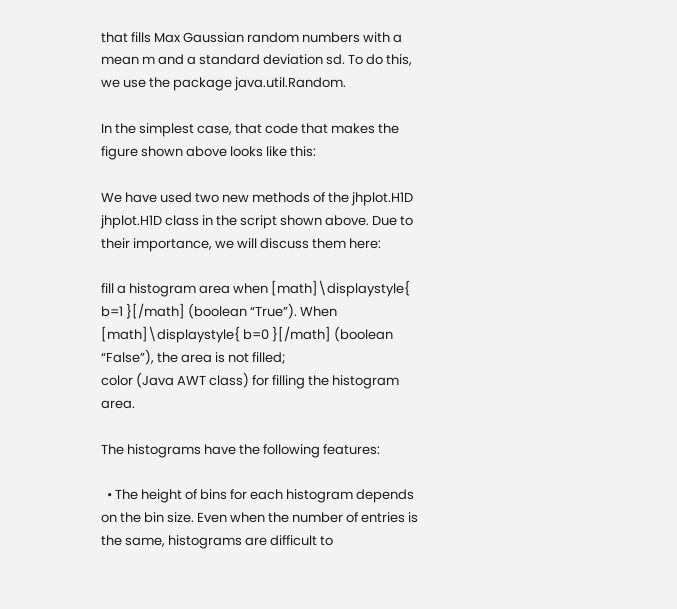that fills Max Gaussian random numbers with a mean m and a standard deviation sd. To do this, we use the package java.util.Random.

In the simplest case, that code that makes the figure shown above looks like this:

We have used two new methods of the jhplot.H1D jhplot.H1D class in the script shown above. Due to their importance, we will discuss them here:

fill a histogram area when [math]\displaystyle{ b=1 }[/math] (boolean “True”). When [math]\displaystyle{ b=0 }[/math] (boolean “False”), the area is not filled;
color (Java AWT class) for filling the histogram area.

The histograms have the following features:

  • The height of bins for each histogram depends on the bin size. Even when the number of entries is the same, histograms are difficult to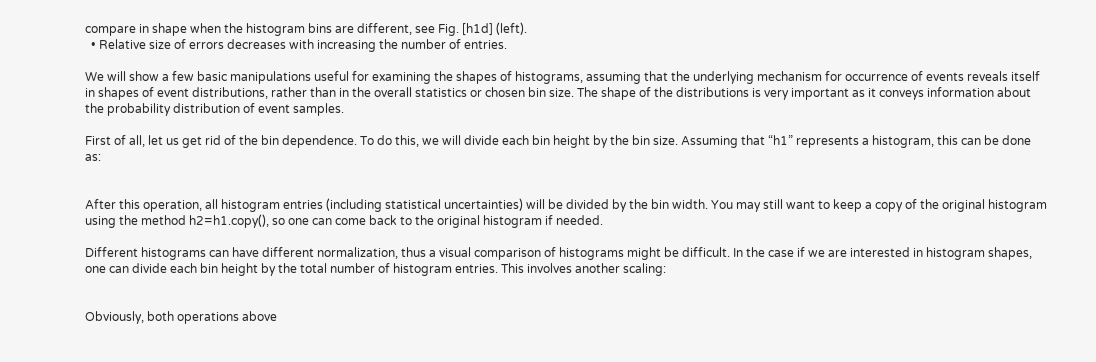compare in shape when the histogram bins are different, see Fig. [h1d] (left).
  • Relative size of errors decreases with increasing the number of entries.

We will show a few basic manipulations useful for examining the shapes of histograms, assuming that the underlying mechanism for occurrence of events reveals itself in shapes of event distributions, rather than in the overall statistics or chosen bin size. The shape of the distributions is very important as it conveys information about the probability distribution of event samples.

First of all, let us get rid of the bin dependence. To do this, we will divide each bin height by the bin size. Assuming that “h1” represents a histogram, this can be done as:


After this operation, all histogram entries (including statistical uncertainties) will be divided by the bin width. You may still want to keep a copy of the original histogram using the method h2=h1.copy(), so one can come back to the original histogram if needed.

Different histograms can have different normalization, thus a visual comparison of histograms might be difficult. In the case if we are interested in histogram shapes, one can divide each bin height by the total number of histogram entries. This involves another scaling:


Obviously, both operations above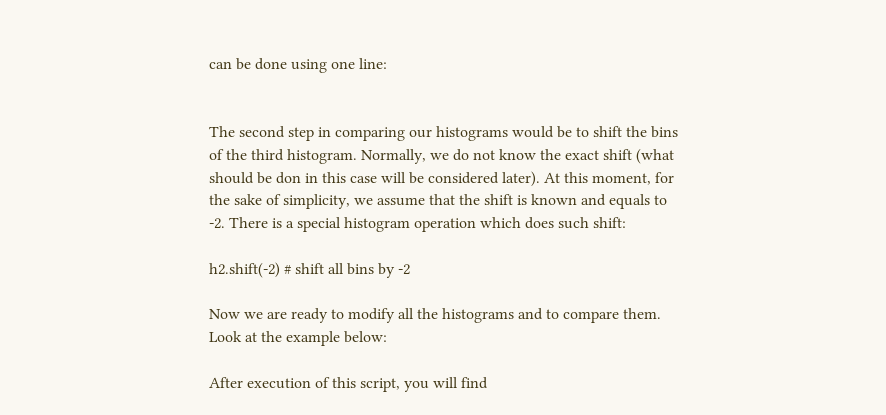can be done using one line:


The second step in comparing our histograms would be to shift the bins of the third histogram. Normally, we do not know the exact shift (what should be don in this case will be considered later). At this moment, for the sake of simplicity, we assume that the shift is known and equals to -2. There is a special histogram operation which does such shift:

h2.shift(-2) # shift all bins by -2

Now we are ready to modify all the histograms and to compare them. Look at the example below:

After execution of this script, you will find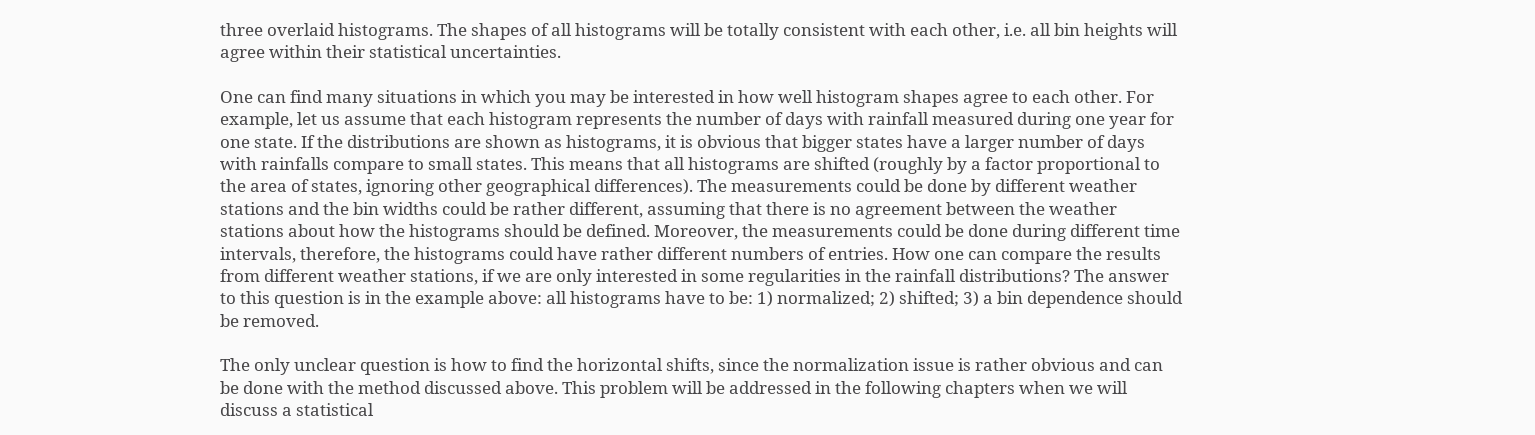three overlaid histograms. The shapes of all histograms will be totally consistent with each other, i.e. all bin heights will agree within their statistical uncertainties.

One can find many situations in which you may be interested in how well histogram shapes agree to each other. For example, let us assume that each histogram represents the number of days with rainfall measured during one year for one state. If the distributions are shown as histograms, it is obvious that bigger states have a larger number of days with rainfalls compare to small states. This means that all histograms are shifted (roughly by a factor proportional to the area of states, ignoring other geographical differences). The measurements could be done by different weather stations and the bin widths could be rather different, assuming that there is no agreement between the weather stations about how the histograms should be defined. Moreover, the measurements could be done during different time intervals, therefore, the histograms could have rather different numbers of entries. How one can compare the results from different weather stations, if we are only interested in some regularities in the rainfall distributions? The answer to this question is in the example above: all histograms have to be: 1) normalized; 2) shifted; 3) a bin dependence should be removed.

The only unclear question is how to find the horizontal shifts, since the normalization issue is rather obvious and can be done with the method discussed above. This problem will be addressed in the following chapters when we will discuss a statistical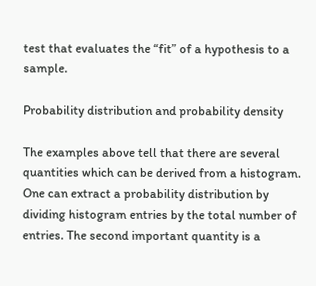test that evaluates the “fit” of a hypothesis to a sample.

Probability distribution and probability density

The examples above tell that there are several quantities which can be derived from a histogram. One can extract a probability distribution by dividing histogram entries by the total number of entries. The second important quantity is a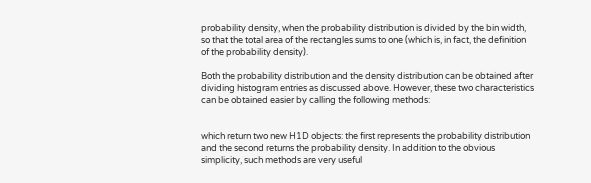probability density, when the probability distribution is divided by the bin width, so that the total area of the rectangles sums to one (which is, in fact, the definition of the probability density).

Both the probability distribution and the density distribution can be obtained after dividing histogram entries as discussed above. However, these two characteristics can be obtained easier by calling the following methods:


which return two new H1D objects: the first represents the probability distribution and the second returns the probability density. In addition to the obvious simplicity, such methods are very useful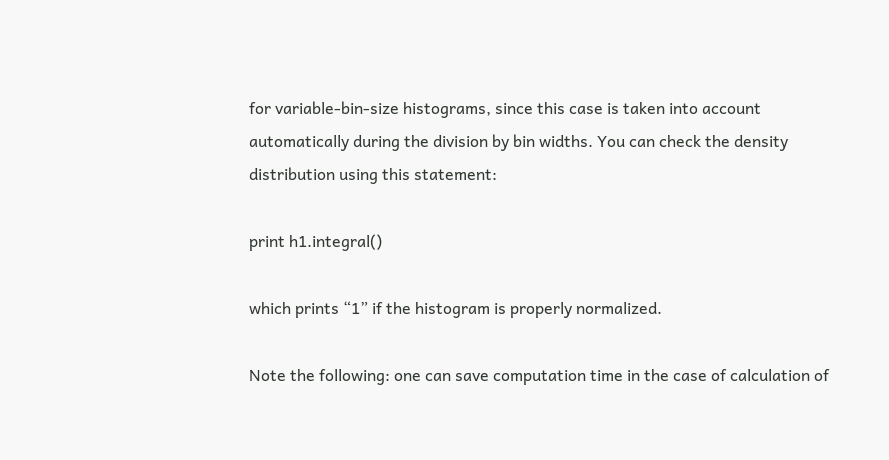for variable-bin-size histograms, since this case is taken into account automatically during the division by bin widths. You can check the density distribution using this statement:

print h1.integral()

which prints “1” if the histogram is properly normalized.

Note the following: one can save computation time in the case of calculation of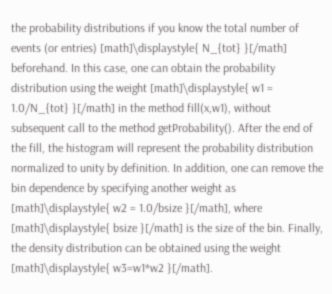the probability distributions if you know the total number of events (or entries) [math]\displaystyle{ N_{tot} }[/math] beforehand. In this case, one can obtain the probability distribution using the weight [math]\displaystyle{ w1 = 1.0/N_{tot} }[/math] in the method fill(x,w1), without subsequent call to the method getProbability(). After the end of the fill, the histogram will represent the probability distribution normalized to unity by definition. In addition, one can remove the bin dependence by specifying another weight as [math]\displaystyle{ w2 = 1.0/bsize }[/math], where [math]\displaystyle{ bsize }[/math] is the size of the bin. Finally, the density distribution can be obtained using the weight [math]\displaystyle{ w3=w1*w2 }[/math].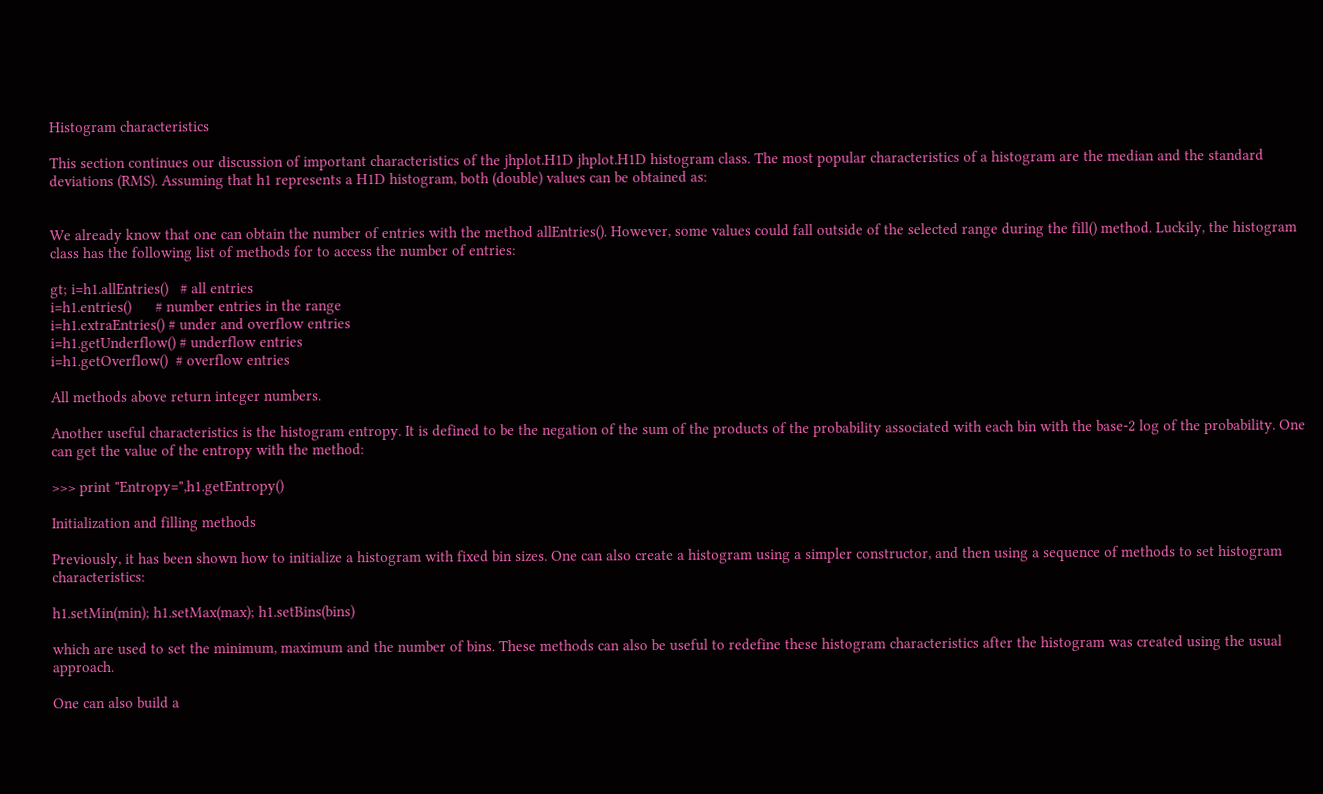Histogram characteristics

This section continues our discussion of important characteristics of the jhplot.H1D jhplot.H1D histogram class. The most popular characteristics of a histogram are the median and the standard deviations (RMS). Assuming that h1 represents a H1D histogram, both (double) values can be obtained as:


We already know that one can obtain the number of entries with the method allEntries(). However, some values could fall outside of the selected range during the fill() method. Luckily, the histogram class has the following list of methods for to access the number of entries:

gt; i=h1.allEntries()   # all entries
i=h1.entries()      # number entries in the range
i=h1.extraEntries() # under and overflow entries
i=h1.getUnderflow() # underflow entries
i=h1.getOverflow()  # overflow entries

All methods above return integer numbers.

Another useful characteristics is the histogram entropy. It is defined to be the negation of the sum of the products of the probability associated with each bin with the base-2 log of the probability. One can get the value of the entropy with the method:

>>> print "Entropy=",h1.getEntropy()

Initialization and filling methods

Previously, it has been shown how to initialize a histogram with fixed bin sizes. One can also create a histogram using a simpler constructor, and then using a sequence of methods to set histogram characteristics:

h1.setMin(min); h1.setMax(max); h1.setBins(bins)

which are used to set the minimum, maximum and the number of bins. These methods can also be useful to redefine these histogram characteristics after the histogram was created using the usual approach.

One can also build a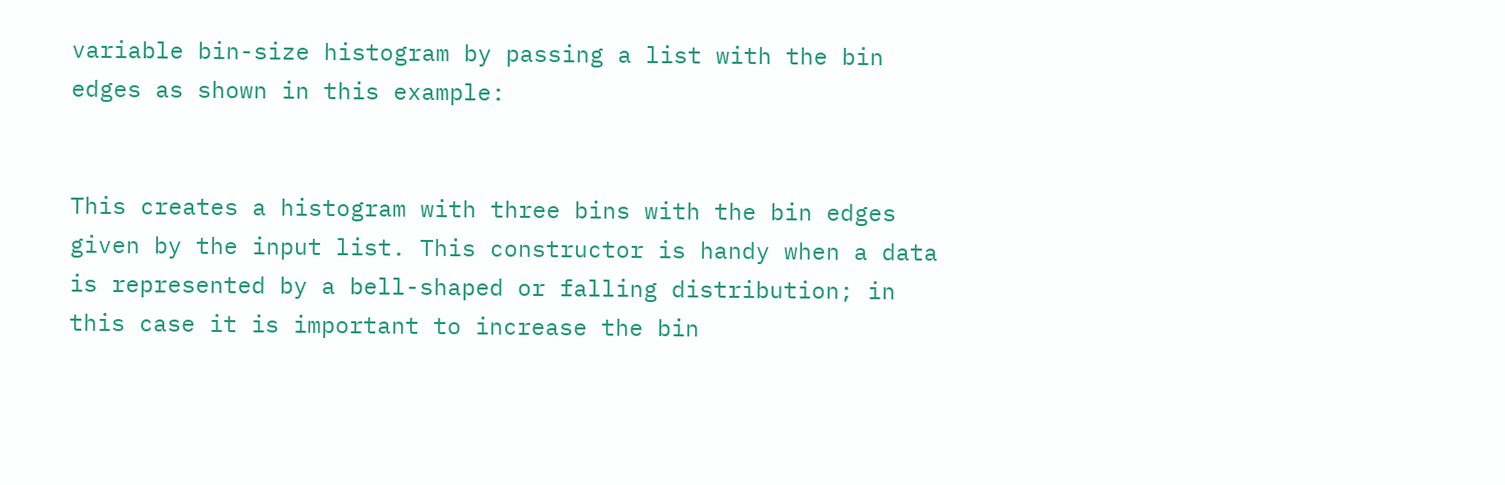variable bin-size histogram by passing a list with the bin edges as shown in this example:


This creates a histogram with three bins with the bin edges given by the input list. This constructor is handy when a data is represented by a bell-shaped or falling distribution; in this case it is important to increase the bin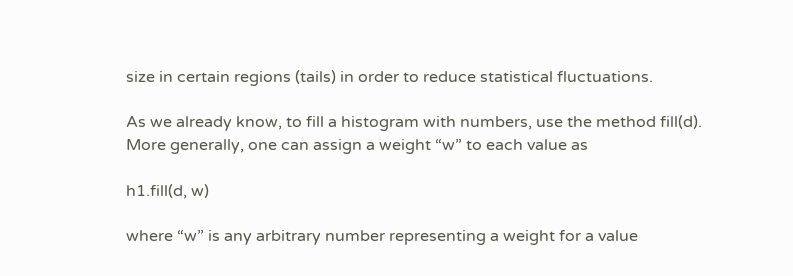size in certain regions (tails) in order to reduce statistical fluctuations.

As we already know, to fill a histogram with numbers, use the method fill(d). More generally, one can assign a weight “w” to each value as

h1.fill(d, w)

where “w” is any arbitrary number representing a weight for a value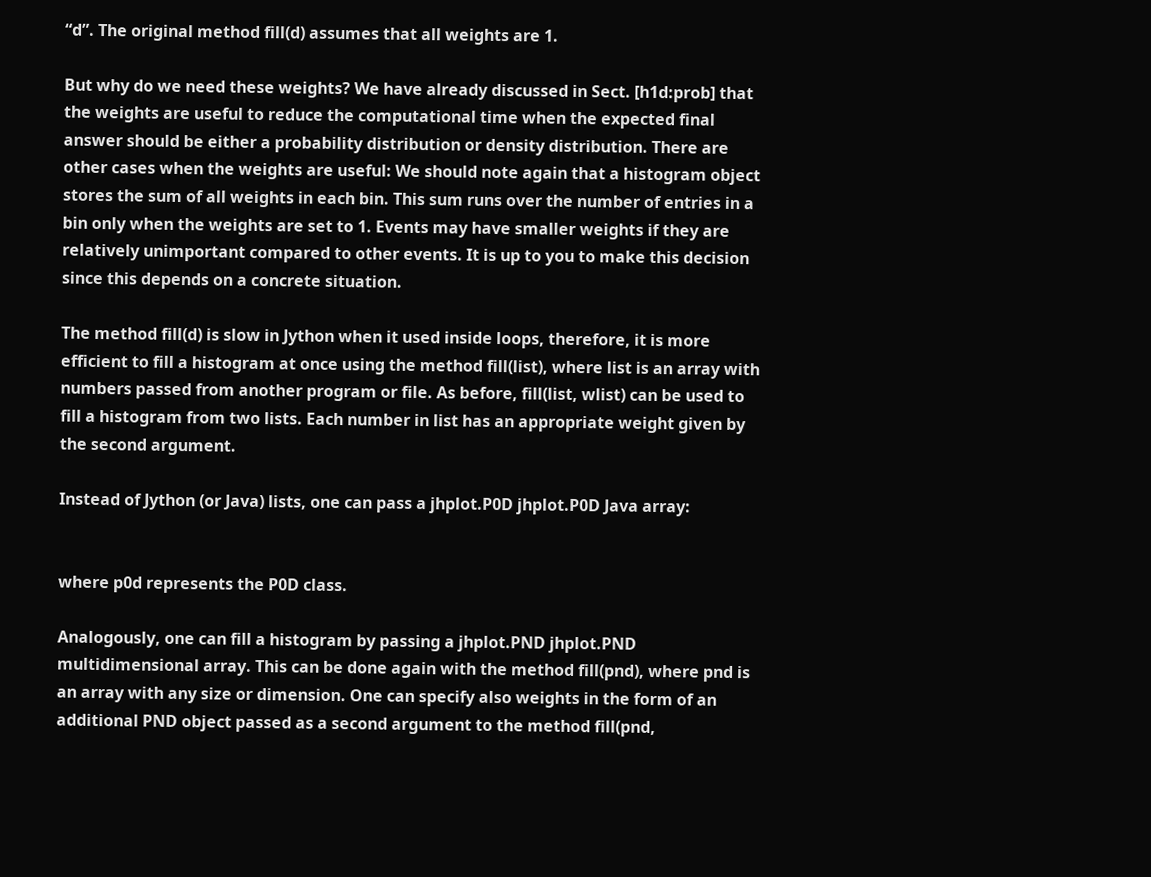“d”. The original method fill(d) assumes that all weights are 1.

But why do we need these weights? We have already discussed in Sect. [h1d:prob] that the weights are useful to reduce the computational time when the expected final answer should be either a probability distribution or density distribution. There are other cases when the weights are useful: We should note again that a histogram object stores the sum of all weights in each bin. This sum runs over the number of entries in a bin only when the weights are set to 1. Events may have smaller weights if they are relatively unimportant compared to other events. It is up to you to make this decision since this depends on a concrete situation.

The method fill(d) is slow in Jython when it used inside loops, therefore, it is more efficient to fill a histogram at once using the method fill(list), where list is an array with numbers passed from another program or file. As before, fill(list, wlist) can be used to fill a histogram from two lists. Each number in list has an appropriate weight given by the second argument.

Instead of Jython (or Java) lists, one can pass a jhplot.P0D jhplot.P0D Java array:


where p0d represents the P0D class.

Analogously, one can fill a histogram by passing a jhplot.PND jhplot.PND multidimensional array. This can be done again with the method fill(pnd), where pnd is an array with any size or dimension. One can specify also weights in the form of an additional PND object passed as a second argument to the method fill(pnd,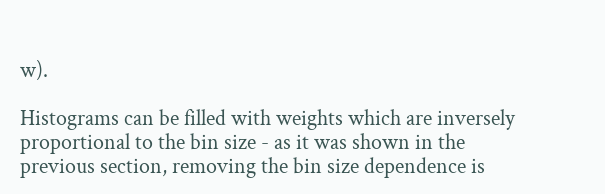w).

Histograms can be filled with weights which are inversely proportional to the bin size - as it was shown in the previous section, removing the bin size dependence is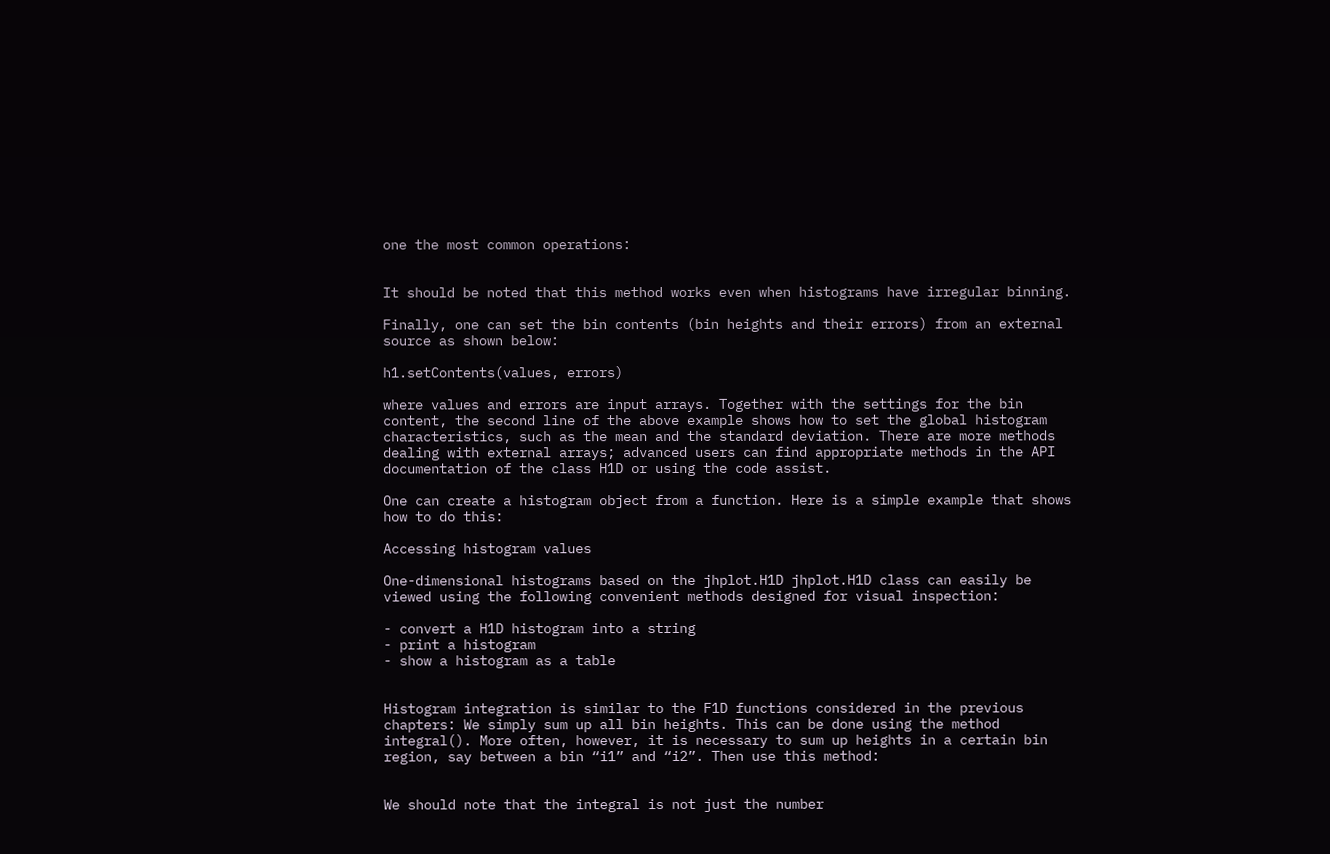one the most common operations:


It should be noted that this method works even when histograms have irregular binning.

Finally, one can set the bin contents (bin heights and their errors) from an external source as shown below:

h1.setContents(values, errors)

where values and errors are input arrays. Together with the settings for the bin content, the second line of the above example shows how to set the global histogram characteristics, such as the mean and the standard deviation. There are more methods dealing with external arrays; advanced users can find appropriate methods in the API documentation of the class H1D or using the code assist.

One can create a histogram object from a function. Here is a simple example that shows how to do this:

Accessing histogram values

One-dimensional histograms based on the jhplot.H1D jhplot.H1D class can easily be viewed using the following convenient methods designed for visual inspection:

- convert a H1D histogram into a string
- print a histogram
- show a histogram as a table


Histogram integration is similar to the F1D functions considered in the previous chapters: We simply sum up all bin heights. This can be done using the method integral(). More often, however, it is necessary to sum up heights in a certain bin region, say between a bin “i1” and “i2”. Then use this method:


We should note that the integral is not just the number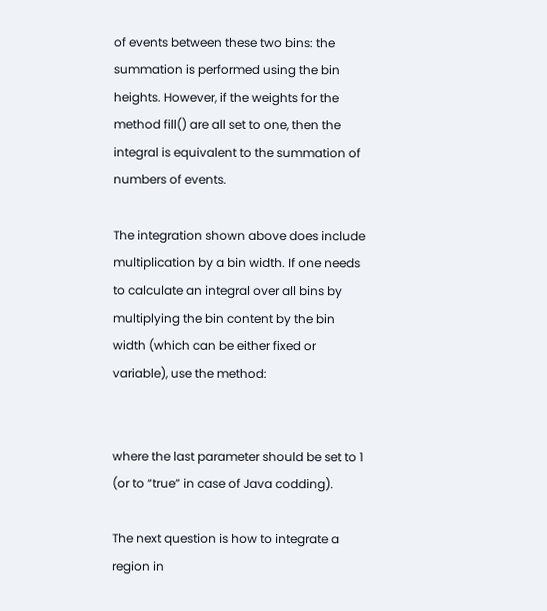of events between these two bins: the summation is performed using the bin heights. However, if the weights for the method fill() are all set to one, then the integral is equivalent to the summation of numbers of events.

The integration shown above does include multiplication by a bin width. If one needs to calculate an integral over all bins by multiplying the bin content by the bin width (which can be either fixed or variable), use the method:


where the last parameter should be set to 1 (or to “true” in case of Java codding).

The next question is how to integrate a region in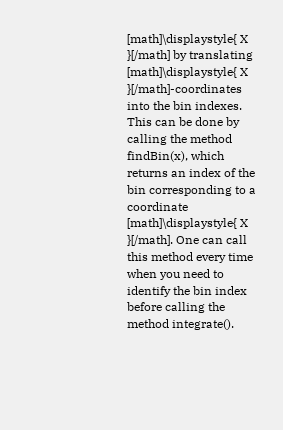[math]\displaystyle{ X }[/math] by translating [math]\displaystyle{ X }[/math]-coordinates into the bin indexes. This can be done by calling the method findBin(x), which returns an index of the bin corresponding to a coordinate [math]\displaystyle{ X }[/math]. One can call this method every time when you need to identify the bin index before calling the method integrate().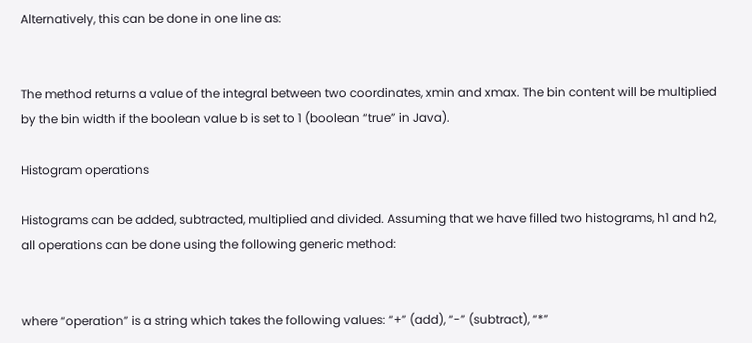Alternatively, this can be done in one line as:


The method returns a value of the integral between two coordinates, xmin and xmax. The bin content will be multiplied by the bin width if the boolean value b is set to 1 (boolean “true” in Java).

Histogram operations

Histograms can be added, subtracted, multiplied and divided. Assuming that we have filled two histograms, h1 and h2, all operations can be done using the following generic method:


where “operation” is a string which takes the following values: “+” (add), “-” (subtract), “*”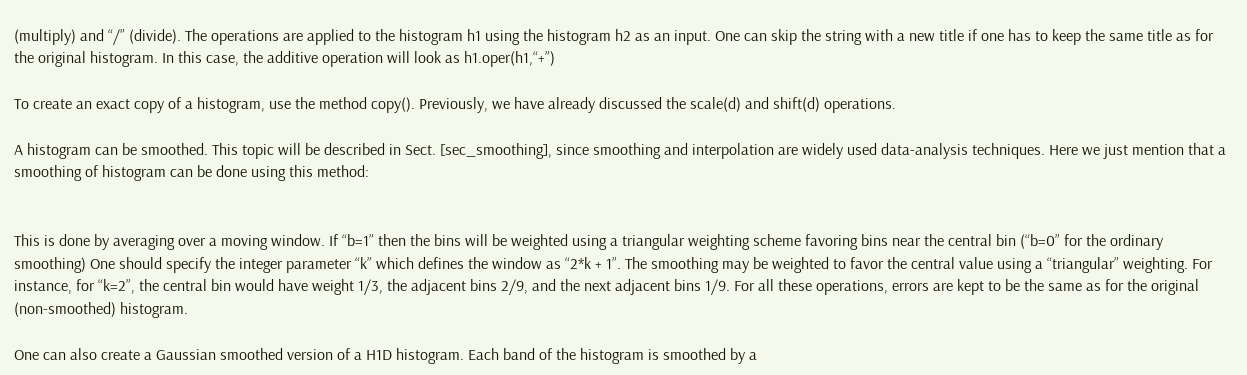(multiply) and “/” (divide). The operations are applied to the histogram h1 using the histogram h2 as an input. One can skip the string with a new title if one has to keep the same title as for the original histogram. In this case, the additive operation will look as h1.oper(h1,“+”)

To create an exact copy of a histogram, use the method copy(). Previously, we have already discussed the scale(d) and shift(d) operations.

A histogram can be smoothed. This topic will be described in Sect. [sec_smoothing], since smoothing and interpolation are widely used data-analysis techniques. Here we just mention that a smoothing of histogram can be done using this method:


This is done by averaging over a moving window. If “b=1” then the bins will be weighted using a triangular weighting scheme favoring bins near the central bin (“b=0” for the ordinary smoothing) One should specify the integer parameter “k” which defines the window as “2*k + 1”. The smoothing may be weighted to favor the central value using a “triangular” weighting. For instance, for “k=2”, the central bin would have weight 1/3, the adjacent bins 2/9, and the next adjacent bins 1/9. For all these operations, errors are kept to be the same as for the original (non-smoothed) histogram.

One can also create a Gaussian smoothed version of a H1D histogram. Each band of the histogram is smoothed by a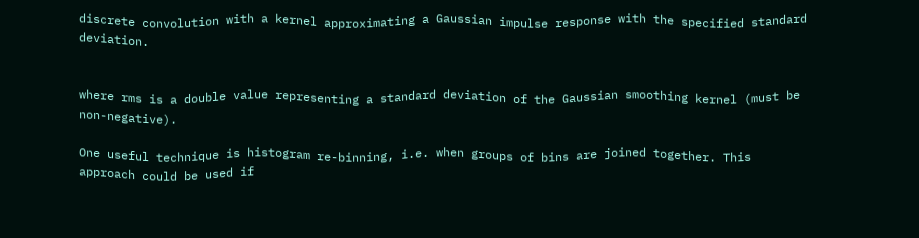discrete convolution with a kernel approximating a Gaussian impulse response with the specified standard deviation.


where rms is a double value representing a standard deviation of the Gaussian smoothing kernel (must be non-negative).

One useful technique is histogram re-binning, i.e. when groups of bins are joined together. This approach could be used if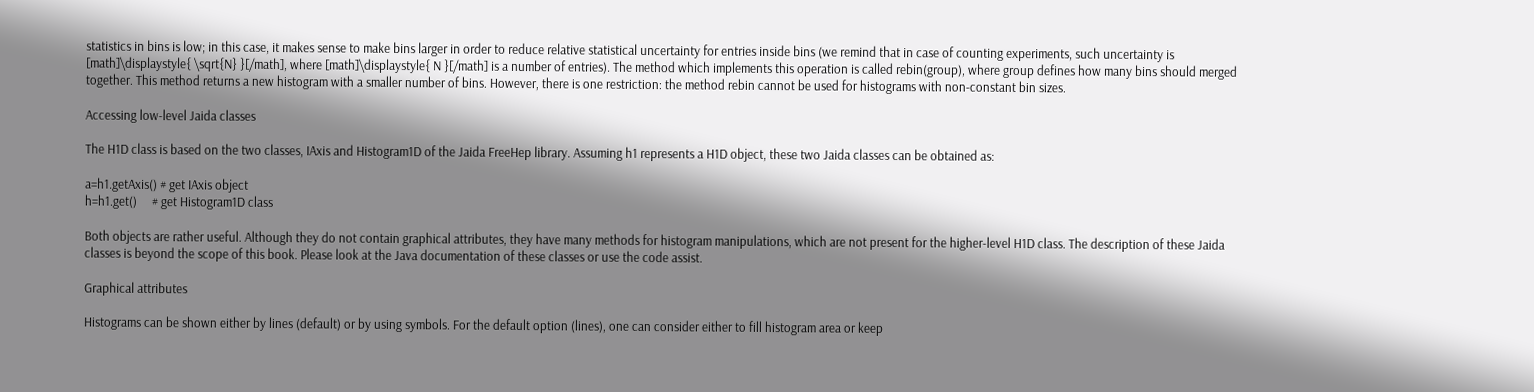statistics in bins is low; in this case, it makes sense to make bins larger in order to reduce relative statistical uncertainty for entries inside bins (we remind that in case of counting experiments, such uncertainty is [math]\displaystyle{ \sqrt{N} }[/math], where [math]\displaystyle{ N }[/math] is a number of entries). The method which implements this operation is called rebin(group), where group defines how many bins should merged together. This method returns a new histogram with a smaller number of bins. However, there is one restriction: the method rebin cannot be used for histograms with non-constant bin sizes.

Accessing low-level Jaida classes

The H1D class is based on the two classes, IAxis and Histogram1D of the Jaida FreeHep library. Assuming h1 represents a H1D object, these two Jaida classes can be obtained as:

a=h1.getAxis() # get IAxis object
h=h1.get()     # get Histogram1D class

Both objects are rather useful. Although they do not contain graphical attributes, they have many methods for histogram manipulations, which are not present for the higher-level H1D class. The description of these Jaida classes is beyond the scope of this book. Please look at the Java documentation of these classes or use the code assist.

Graphical attributes

Histograms can be shown either by lines (default) or by using symbols. For the default option (lines), one can consider either to fill histogram area or keep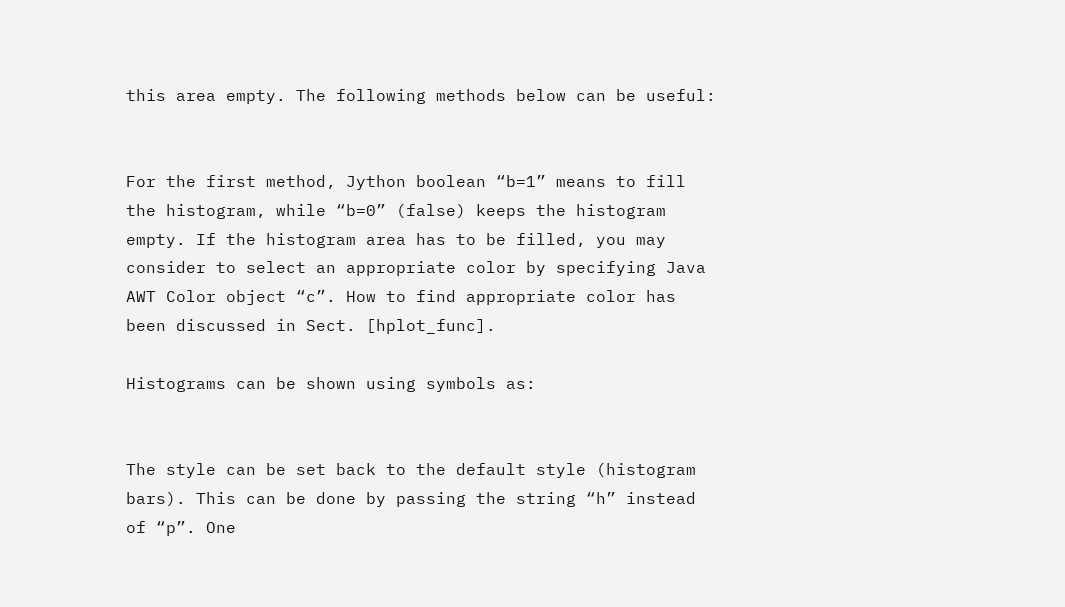this area empty. The following methods below can be useful:


For the first method, Jython boolean “b=1” means to fill the histogram, while “b=0” (false) keeps the histogram empty. If the histogram area has to be filled, you may consider to select an appropriate color by specifying Java AWT Color object “c”. How to find appropriate color has been discussed in Sect. [hplot_func].

Histograms can be shown using symbols as:


The style can be set back to the default style (histogram bars). This can be done by passing the string “h” instead of “p”. One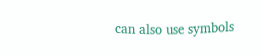can also use symbols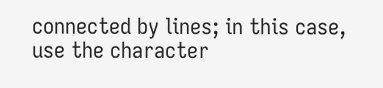connected by lines; in this case, use the character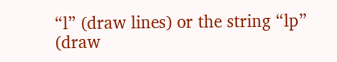“l” (draw lines) or the string “lp” (draw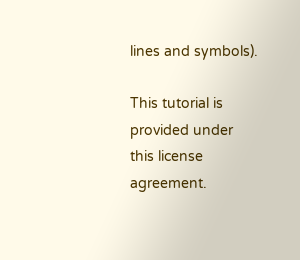lines and symbols).

This tutorial is provided under this license agreement.